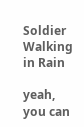Soldier Walking in Rain

yeah, you can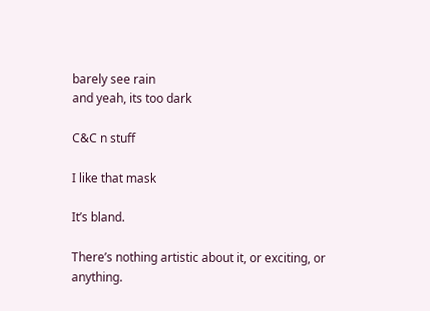barely see rain
and yeah, its too dark

C&C n stuff

I like that mask

It’s bland.

There’s nothing artistic about it, or exciting, or anything.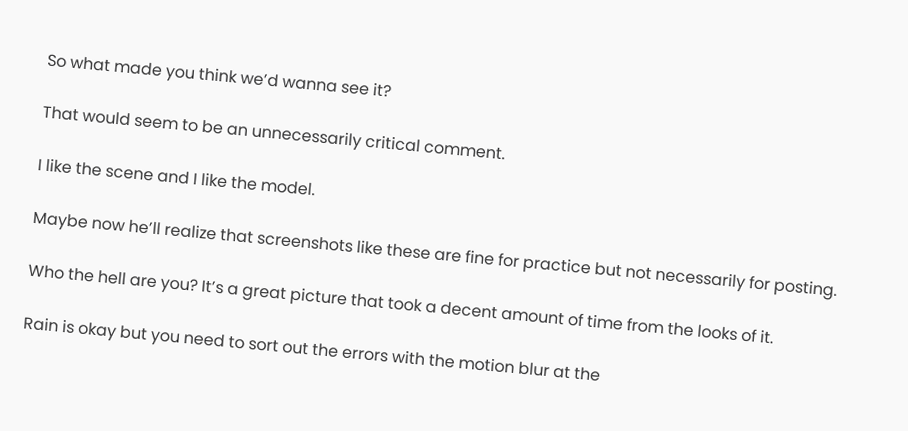So what made you think we’d wanna see it?

That would seem to be an unnecessarily critical comment.

I like the scene and I like the model.

Maybe now he’ll realize that screenshots like these are fine for practice but not necessarily for posting.

Who the hell are you? It’s a great picture that took a decent amount of time from the looks of it.

Rain is okay but you need to sort out the errors with the motion blur at the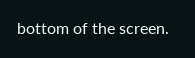bottom of the screen.